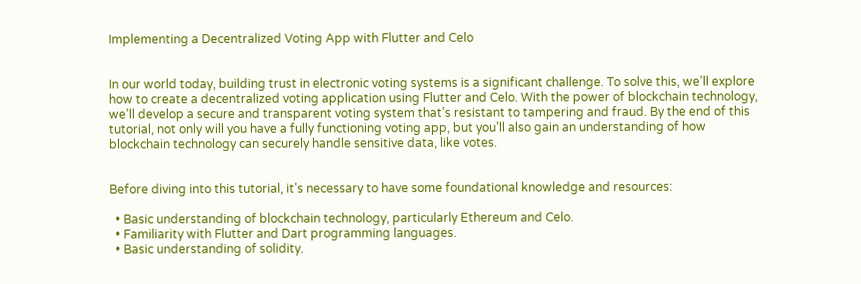Implementing a Decentralized Voting App with Flutter and Celo


In our world today, building trust in electronic voting systems is a significant challenge. To solve this, we’ll explore how to create a decentralized voting application using Flutter and Celo. With the power of blockchain technology, we’ll develop a secure and transparent voting system that’s resistant to tampering and fraud. By the end of this tutorial, not only will you have a fully functioning voting app, but you’ll also gain an understanding of how blockchain technology can securely handle sensitive data, like votes.


Before diving into this tutorial, it’s necessary to have some foundational knowledge and resources:

  • Basic understanding of blockchain technology, particularly Ethereum and Celo.
  • Familiarity with Flutter and Dart programming languages.
  • Basic understanding of solidity.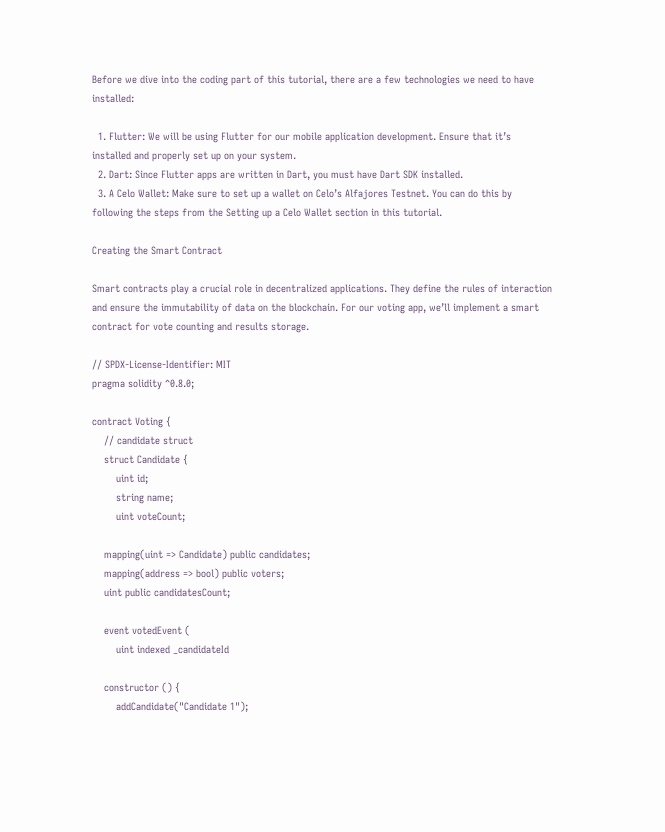Before we dive into the coding part of this tutorial, there are a few technologies we need to have installed:

  1. Flutter: We will be using Flutter for our mobile application development. Ensure that it’s installed and properly set up on your system.
  2. Dart: Since Flutter apps are written in Dart, you must have Dart SDK installed.
  3. A Celo Wallet: Make sure to set up a wallet on Celo’s Alfajores Testnet. You can do this by following the steps from the Setting up a Celo Wallet section in this tutorial.

Creating the Smart Contract

Smart contracts play a crucial role in decentralized applications. They define the rules of interaction and ensure the immutability of data on the blockchain. For our voting app, we’ll implement a smart contract for vote counting and results storage.

// SPDX-License-Identifier: MIT
pragma solidity ^0.8.0;

contract Voting {
    // candidate struct
    struct Candidate {
        uint id;
        string name;
        uint voteCount;

    mapping(uint => Candidate) public candidates;
    mapping(address => bool) public voters;
    uint public candidatesCount;

    event votedEvent (
        uint indexed _candidateId

    constructor () {
        addCandidate("Candidate 1");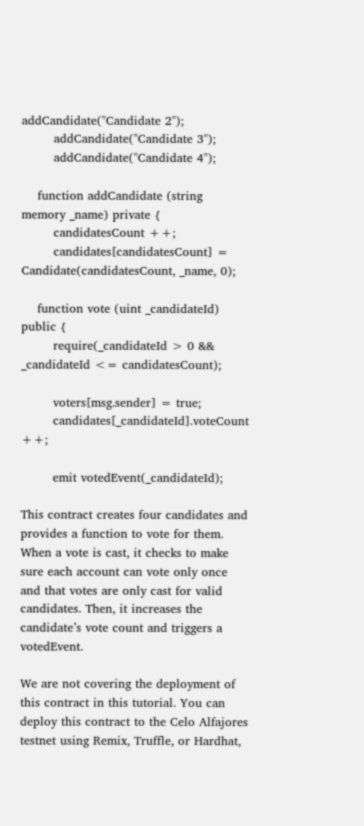addCandidate("Candidate 2");
        addCandidate("Candidate 3");
        addCandidate("Candidate 4");

    function addCandidate (string memory _name) private {
        candidatesCount ++;
        candidates[candidatesCount] = Candidate(candidatesCount, _name, 0);

    function vote (uint _candidateId) public {
        require(_candidateId > 0 && _candidateId <= candidatesCount);

        voters[msg.sender] = true;
        candidates[_candidateId].voteCount ++;

        emit votedEvent(_candidateId);

This contract creates four candidates and provides a function to vote for them. When a vote is cast, it checks to make sure each account can vote only once and that votes are only cast for valid candidates. Then, it increases the candidate’s vote count and triggers a votedEvent.

We are not covering the deployment of this contract in this tutorial. You can deploy this contract to the Celo Alfajores testnet using Remix, Truffle, or Hardhat,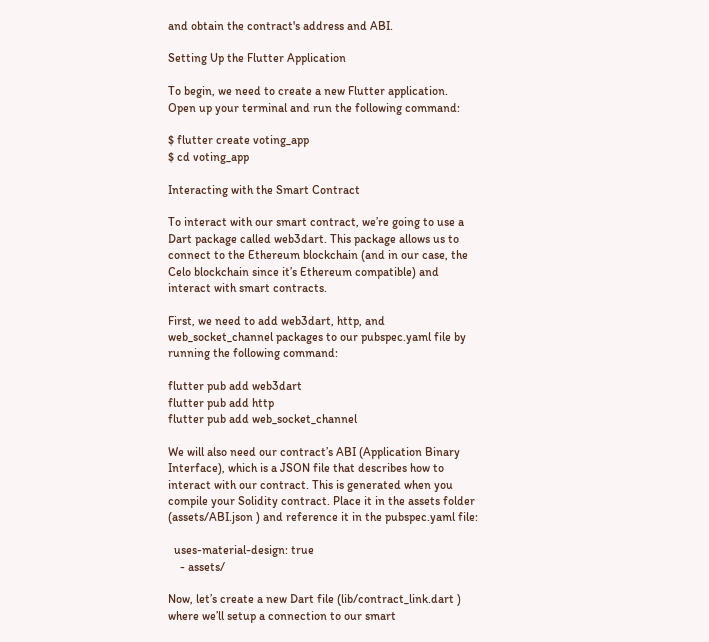and obtain the contract's address and ABI.

Setting Up the Flutter Application

To begin, we need to create a new Flutter application. Open up your terminal and run the following command:

$ flutter create voting_app
$ cd voting_app

Interacting with the Smart Contract

To interact with our smart contract, we’re going to use a Dart package called web3dart. This package allows us to connect to the Ethereum blockchain (and in our case, the Celo blockchain since it’s Ethereum compatible) and interact with smart contracts.

First, we need to add web3dart, http, and web_socket_channel packages to our pubspec.yaml file by running the following command:

flutter pub add web3dart
flutter pub add http
flutter pub add web_socket_channel

We will also need our contract’s ABI (Application Binary Interface), which is a JSON file that describes how to interact with our contract. This is generated when you compile your Solidity contract. Place it in the assets folder (assets/ABI.json ) and reference it in the pubspec.yaml file:

  uses-material-design: true
    - assets/

Now, let’s create a new Dart file (lib/contract_link.dart ) where we’ll setup a connection to our smart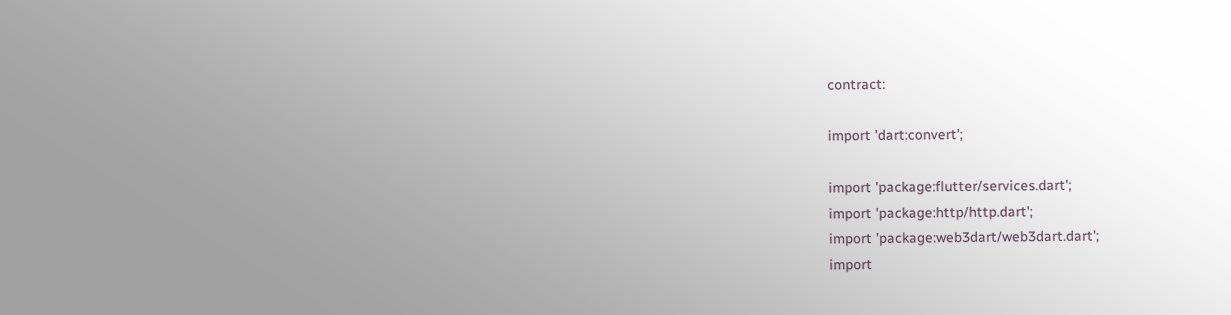contract:

import 'dart:convert';

import 'package:flutter/services.dart';
import 'package:http/http.dart';
import 'package:web3dart/web3dart.dart';
import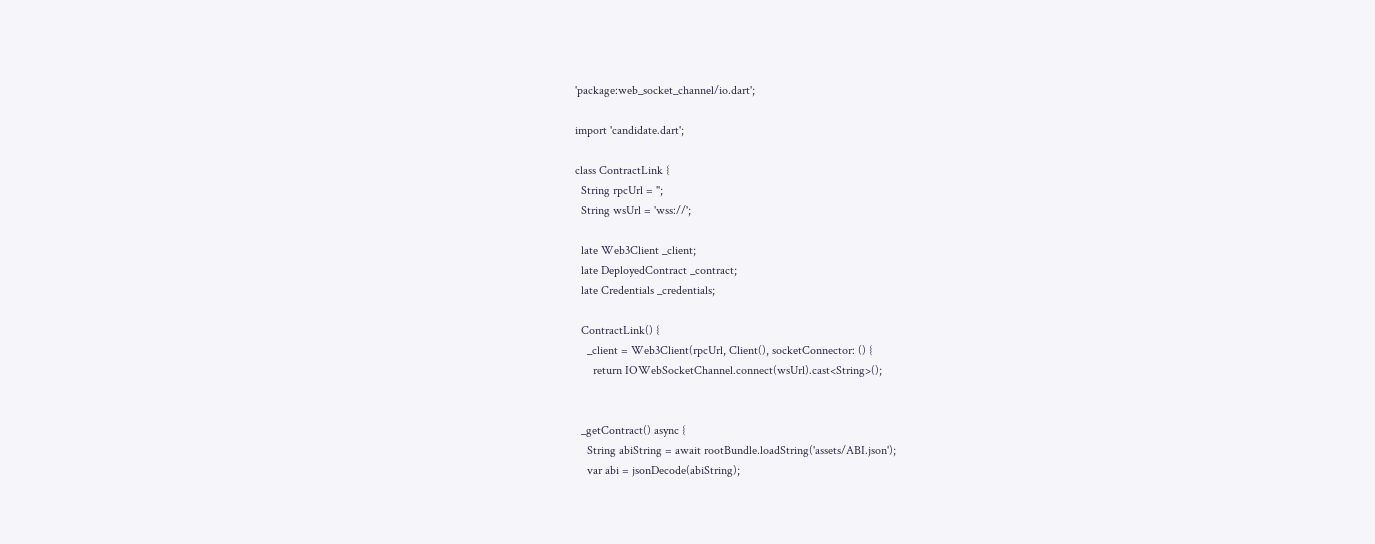'package:web_socket_channel/io.dart';

import 'candidate.dart';

class ContractLink {
  String rpcUrl = '';
  String wsUrl = 'wss://';

  late Web3Client _client;
  late DeployedContract _contract;
  late Credentials _credentials;

  ContractLink() {
    _client = Web3Client(rpcUrl, Client(), socketConnector: () {
      return IOWebSocketChannel.connect(wsUrl).cast<String>();


  _getContract() async {
    String abiString = await rootBundle.loadString('assets/ABI.json');
    var abi = jsonDecode(abiString);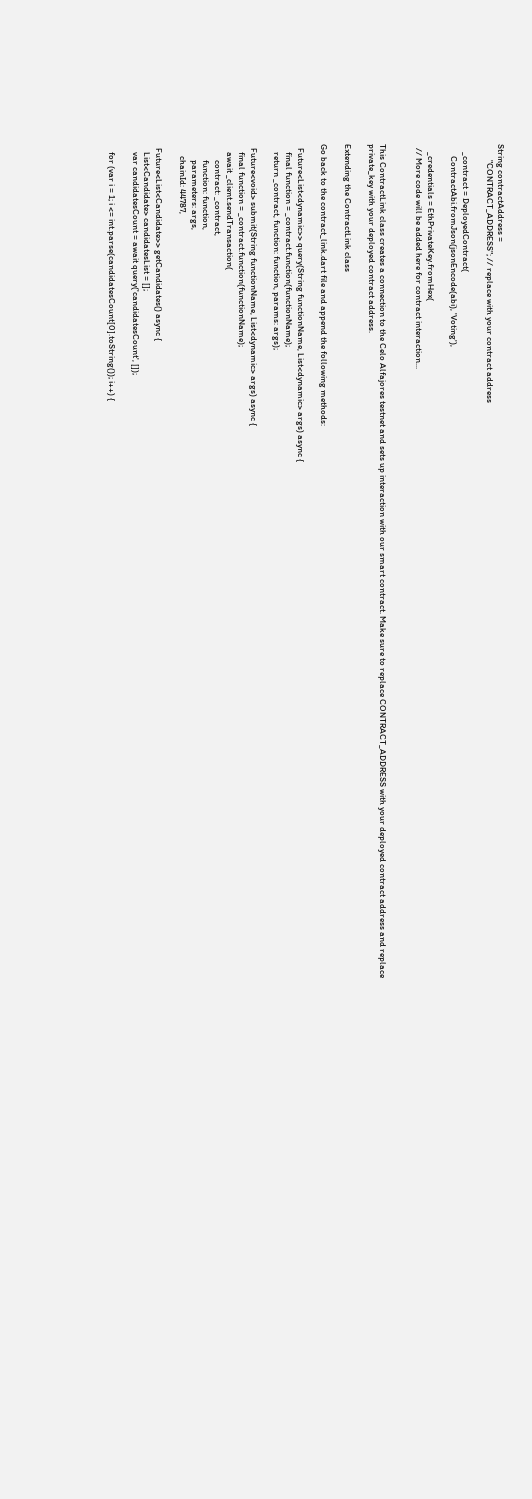String contractAddress =
        "CONTRACT_ADDRESS"; // replace with your contract address

    _contract = DeployedContract(
      ContractAbi.fromJson(jsonEncode(abi), 'Voting'),

    _credentials = EthPrivateKey.fromHex(
  // More code will be added here for contract interaction...


This ContractLink class creates a connection to the Celo Alfajores testnet and sets up interaction with our smart contract. Make sure to replace CONTRACT_ADDRESS with your deployed contract address and replace private_key with your deployed contract address.

Extending the ContractLink class

Go back to the contract_link.dart file and append the following methods:

  Future<List<dynamic>> query(String functionName, List<dynamic> args) async {
    final function = _contract.function(functionName);
    return _contract, function: function, params: args);

  Future<void> submit(String functionName, List<dynamic> args) async {
    final function = _contract.function(functionName);
    await _client.sendTransaction(
        contract: _contract,
        function: function,
        parameters: args,
      chainId: 44787,

  Future<List<Candidate>> getCandidates() async {
    List<Candidate> candidatesList = [];
    var candidatesCount = await query('candidatesCount', []);

    for (var i = 1; i <= int.parse(candidatesCount[0].toString()); i++) {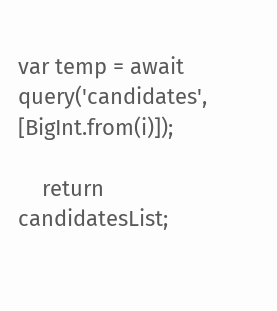var temp = await query('candidates', [BigInt.from(i)]);

    return candidatesList;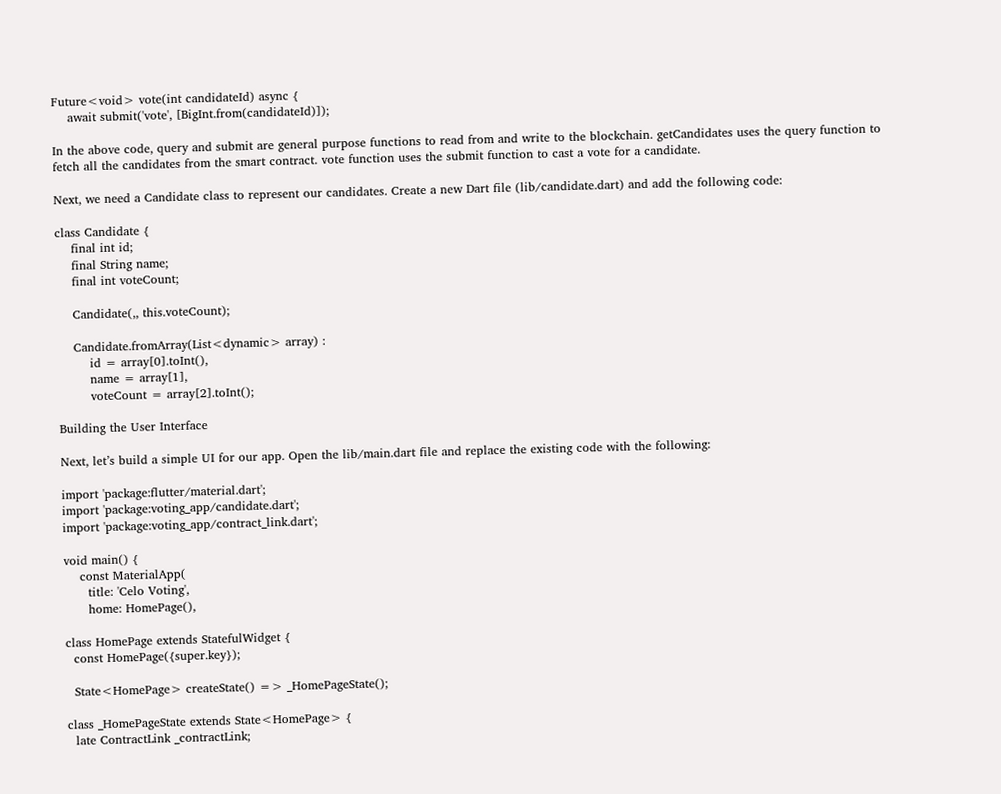Future<void> vote(int candidateId) async {
    await submit('vote', [BigInt.from(candidateId)]);

In the above code, query and submit are general purpose functions to read from and write to the blockchain. getCandidates uses the query function to fetch all the candidates from the smart contract. vote function uses the submit function to cast a vote for a candidate.

Next, we need a Candidate class to represent our candidates. Create a new Dart file (lib/candidate.dart) and add the following code:

class Candidate {
    final int id;
    final String name;
    final int voteCount;

    Candidate(,, this.voteCount);

    Candidate.fromArray(List<dynamic> array) :
        id = array[0].toInt(),
        name = array[1],
        voteCount = array[2].toInt();

Building the User Interface

Next, let’s build a simple UI for our app. Open the lib/main.dart file and replace the existing code with the following:

import 'package:flutter/material.dart';
import 'package:voting_app/candidate.dart';
import 'package:voting_app/contract_link.dart';

void main() {
    const MaterialApp(
      title: 'Celo Voting',
      home: HomePage(),

class HomePage extends StatefulWidget {
  const HomePage({super.key});

  State<HomePage> createState() => _HomePageState();

class _HomePageState extends State<HomePage> {
  late ContractLink _contractLink;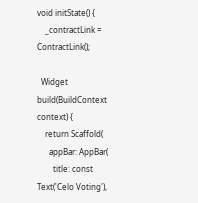void initState() {
    _contractLink = ContractLink();

  Widget build(BuildContext context) {
    return Scaffold(
      appBar: AppBar(
        title: const Text('Celo Voting'),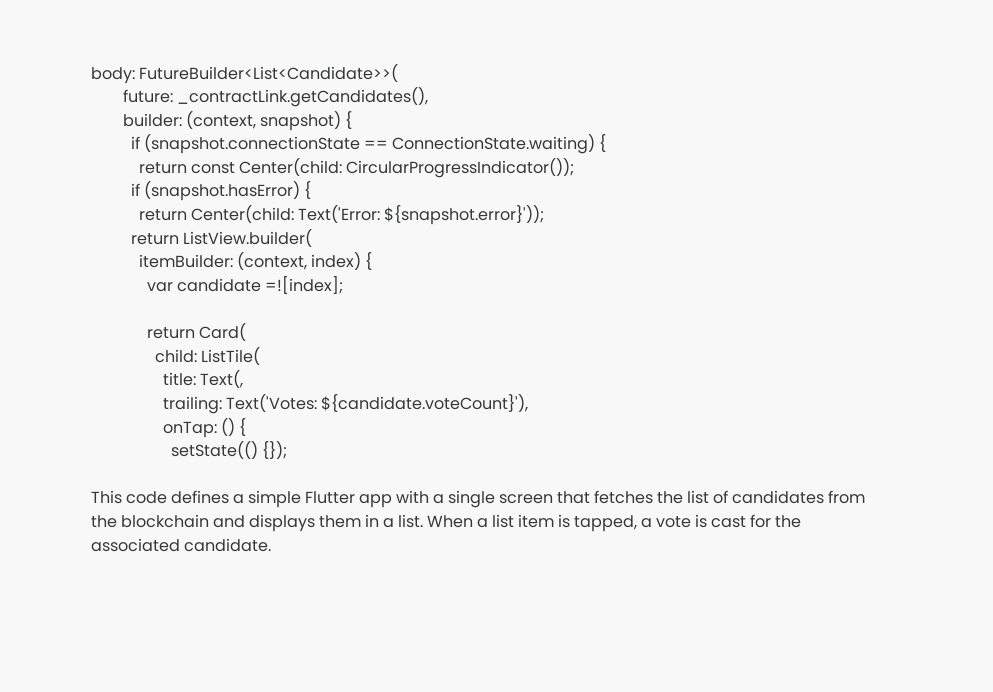body: FutureBuilder<List<Candidate>>(
        future: _contractLink.getCandidates(),
        builder: (context, snapshot) {
          if (snapshot.connectionState == ConnectionState.waiting) {
            return const Center(child: CircularProgressIndicator());
          if (snapshot.hasError) {
            return Center(child: Text('Error: ${snapshot.error}'));
          return ListView.builder(
            itemBuilder: (context, index) {
              var candidate =![index];

              return Card(
                child: ListTile(
                  title: Text(,
                  trailing: Text('Votes: ${candidate.voteCount}'),
                  onTap: () {
                    setState(() {});

This code defines a simple Flutter app with a single screen that fetches the list of candidates from the blockchain and displays them in a list. When a list item is tapped, a vote is cast for the associated candidate.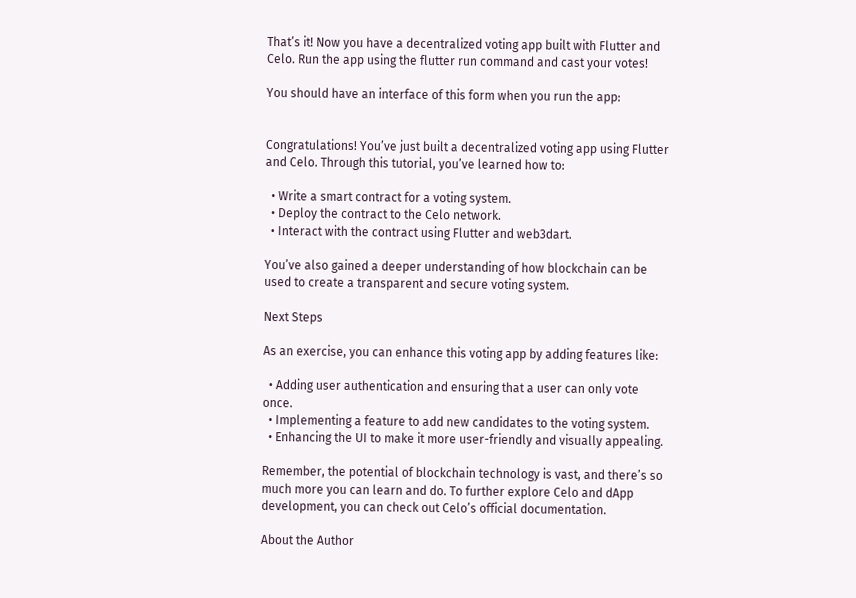That’s it! Now you have a decentralized voting app built with Flutter and Celo. Run the app using the flutter run command and cast your votes!

You should have an interface of this form when you run the app:


Congratulations! You’ve just built a decentralized voting app using Flutter and Celo. Through this tutorial, you’ve learned how to:

  • Write a smart contract for a voting system.
  • Deploy the contract to the Celo network.
  • Interact with the contract using Flutter and web3dart.

You’ve also gained a deeper understanding of how blockchain can be used to create a transparent and secure voting system.

Next Steps

As an exercise, you can enhance this voting app by adding features like:

  • Adding user authentication and ensuring that a user can only vote once.
  • Implementing a feature to add new candidates to the voting system.
  • Enhancing the UI to make it more user-friendly and visually appealing.

Remember, the potential of blockchain technology is vast, and there’s so much more you can learn and do. To further explore Celo and dApp development, you can check out Celo’s official documentation.

About the Author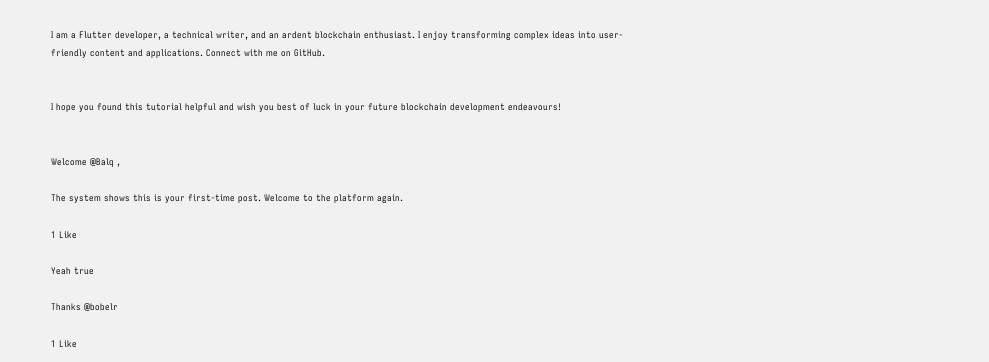I am a Flutter developer, a technical writer, and an ardent blockchain enthusiast. I enjoy transforming complex ideas into user-friendly content and applications. Connect with me on GitHub.


I hope you found this tutorial helpful and wish you best of luck in your future blockchain development endeavours!


Welcome @Balq ,

The system shows this is your first-time post. Welcome to the platform again.

1 Like

Yeah true

Thanks @bobelr

1 Like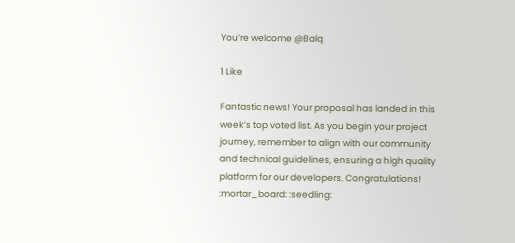You’re welcome @Balq

1 Like

Fantastic news! Your proposal has landed in this week’s top voted list. As you begin your project journey, remember to align with our community and technical guidelines, ensuring a high quality platform for our developers. Congratulations! :mortar_board: :seedling: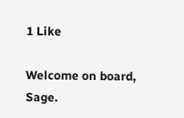1 Like

Welcome on board, Sage.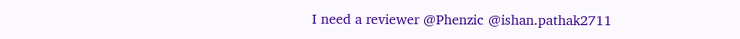I need a reviewer @Phenzic @ishan.pathak2711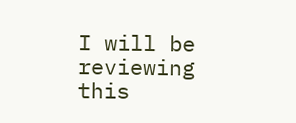I will be reviewing this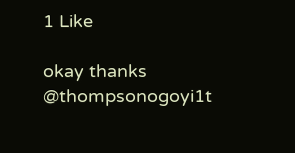1 Like

okay thanks @thompsonogoyi1t